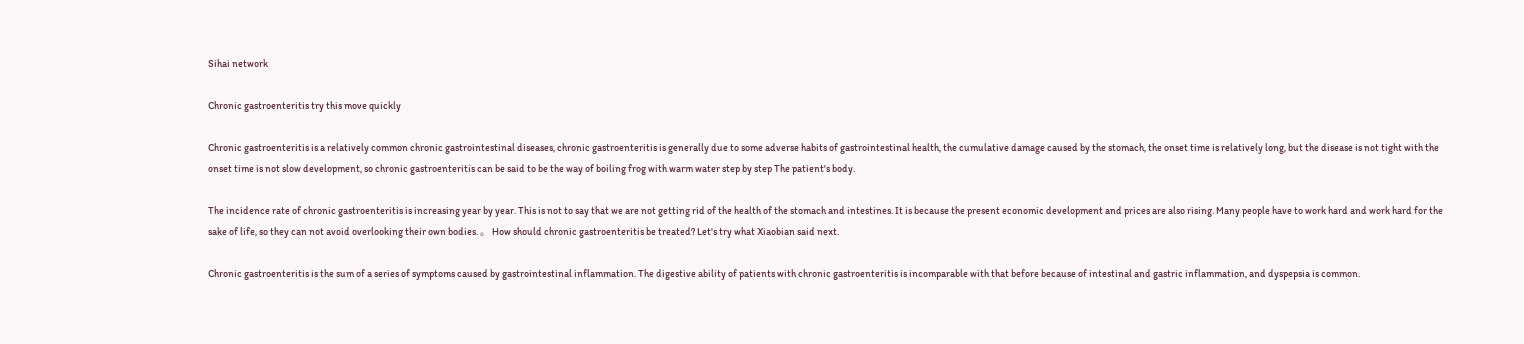Sihai network

Chronic gastroenteritis try this move quickly

Chronic gastroenteritis is a relatively common chronic gastrointestinal diseases, chronic gastroenteritis is generally due to some adverse habits of gastrointestinal health, the cumulative damage caused by the stomach, the onset time is relatively long, but the disease is not tight with the onset time is not slow development, so chronic gastroenteritis can be said to be the way of boiling frog with warm water step by step The patient's body.

The incidence rate of chronic gastroenteritis is increasing year by year. This is not to say that we are not getting rid of the health of the stomach and intestines. It is because the present economic development and prices are also rising. Many people have to work hard and work hard for the sake of life, so they can not avoid overlooking their own bodies. 。 How should chronic gastroenteritis be treated? Let's try what Xiaobian said next.

Chronic gastroenteritis is the sum of a series of symptoms caused by gastrointestinal inflammation. The digestive ability of patients with chronic gastroenteritis is incomparable with that before because of intestinal and gastric inflammation, and dyspepsia is common.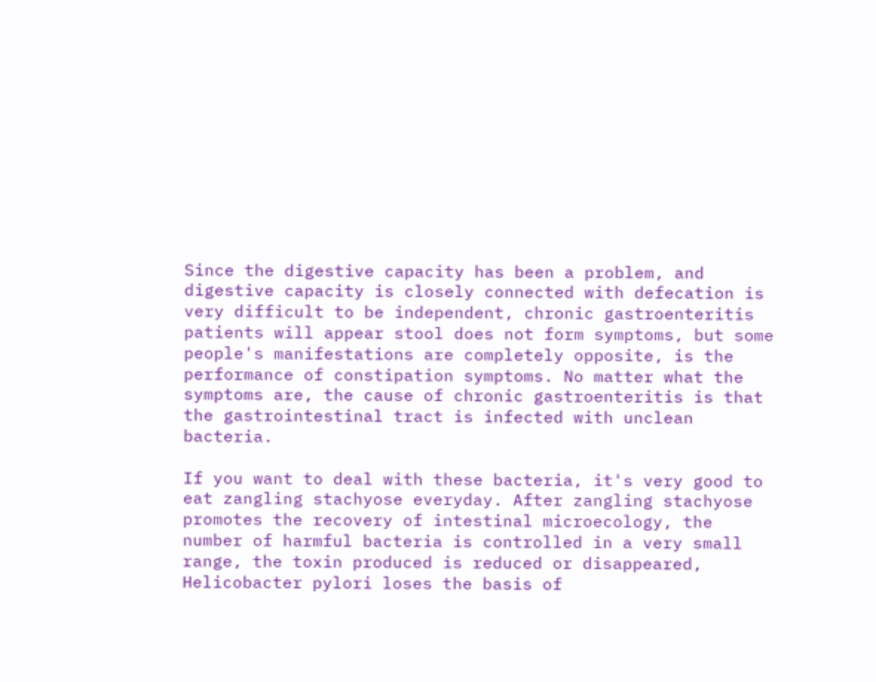Since the digestive capacity has been a problem, and digestive capacity is closely connected with defecation is very difficult to be independent, chronic gastroenteritis patients will appear stool does not form symptoms, but some people's manifestations are completely opposite, is the performance of constipation symptoms. No matter what the symptoms are, the cause of chronic gastroenteritis is that the gastrointestinal tract is infected with unclean bacteria.

If you want to deal with these bacteria, it's very good to eat zangling stachyose everyday. After zangling stachyose promotes the recovery of intestinal microecology, the number of harmful bacteria is controlled in a very small range, the toxin produced is reduced or disappeared, Helicobacter pylori loses the basis of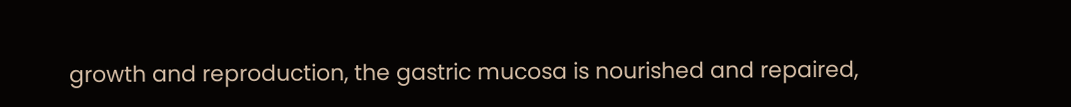growth and reproduction, the gastric mucosa is nourished and repaired,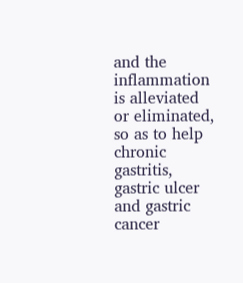and the inflammation is alleviated or eliminated, so as to help chronic gastritis, gastric ulcer and gastric cancer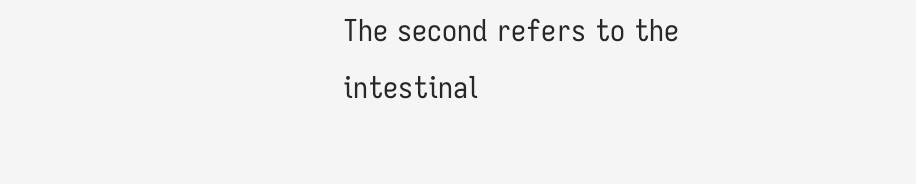The second refers to the intestinal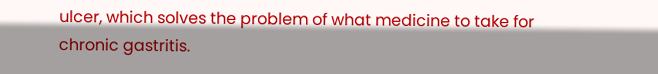ulcer, which solves the problem of what medicine to take for chronic gastritis.